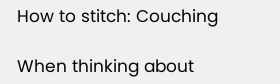How to stitch: Couching

When thinking about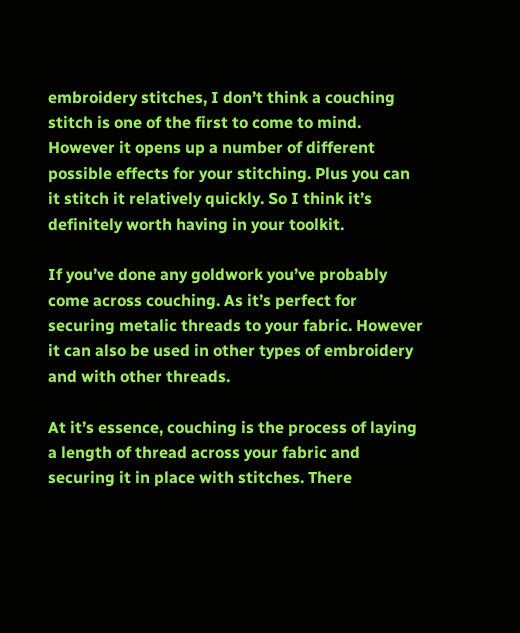embroidery stitches, I don’t think a couching stitch is one of the first to come to mind. However it opens up a number of different possible effects for your stitching. Plus you can it stitch it relatively quickly. So I think it’s definitely worth having in your toolkit.

If you’ve done any goldwork you’ve probably come across couching. As it’s perfect for securing metalic threads to your fabric. However it can also be used in other types of embroidery and with other threads.

At it’s essence, couching is the process of laying a length of thread across your fabric and securing it in place with stitches. There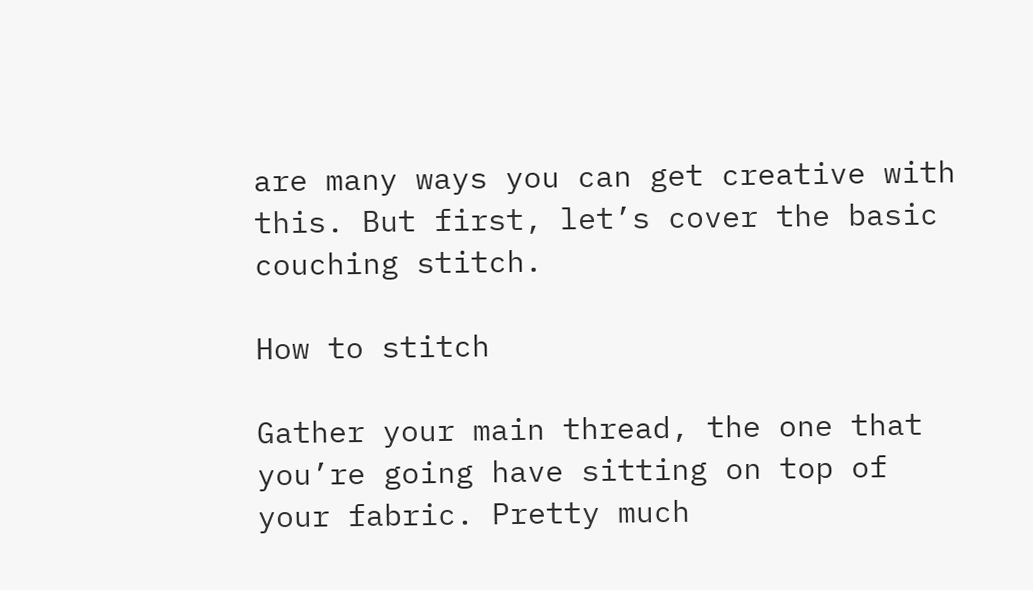are many ways you can get creative with this. But first, let’s cover the basic couching stitch.

How to stitch

Gather your main thread, the one that you’re going have sitting on top of your fabric. Pretty much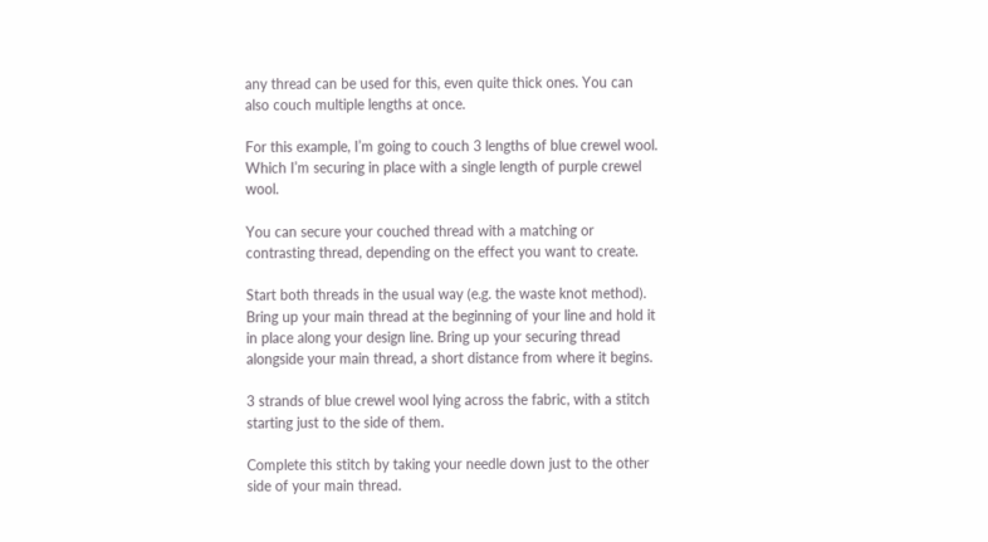any thread can be used for this, even quite thick ones. You can also couch multiple lengths at once.

For this example, I’m going to couch 3 lengths of blue crewel wool. Which I’m securing in place with a single length of purple crewel wool.

You can secure your couched thread with a matching or contrasting thread, depending on the effect you want to create.

Start both threads in the usual way (e.g. the waste knot method). Bring up your main thread at the beginning of your line and hold it in place along your design line. Bring up your securing thread alongside your main thread, a short distance from where it begins.

3 strands of blue crewel wool lying across the fabric, with a stitch starting just to the side of them.

Complete this stitch by taking your needle down just to the other side of your main thread.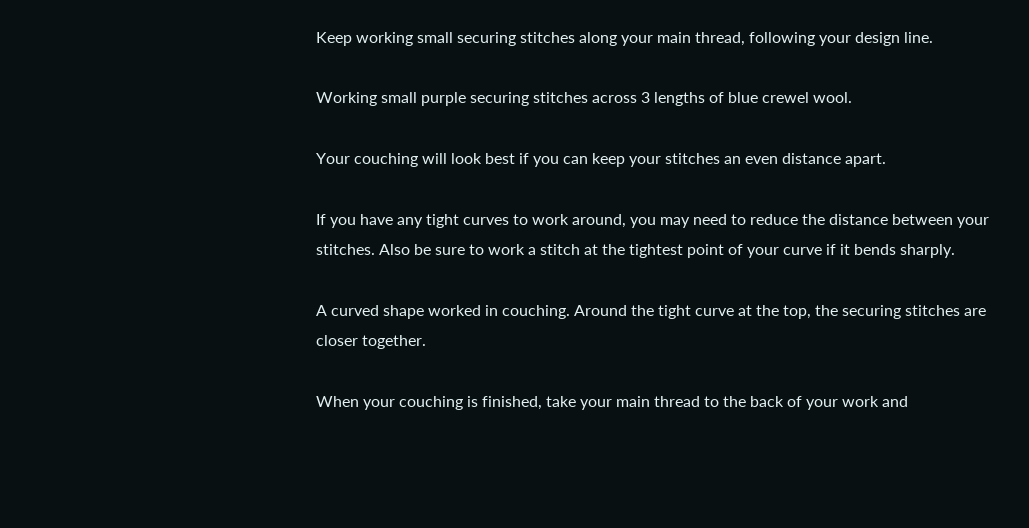Keep working small securing stitches along your main thread, following your design line.

Working small purple securing stitches across 3 lengths of blue crewel wool.

Your couching will look best if you can keep your stitches an even distance apart.

If you have any tight curves to work around, you may need to reduce the distance between your stitches. Also be sure to work a stitch at the tightest point of your curve if it bends sharply.

A curved shape worked in couching. Around the tight curve at the top, the securing stitches are closer together.

When your couching is finished, take your main thread to the back of your work and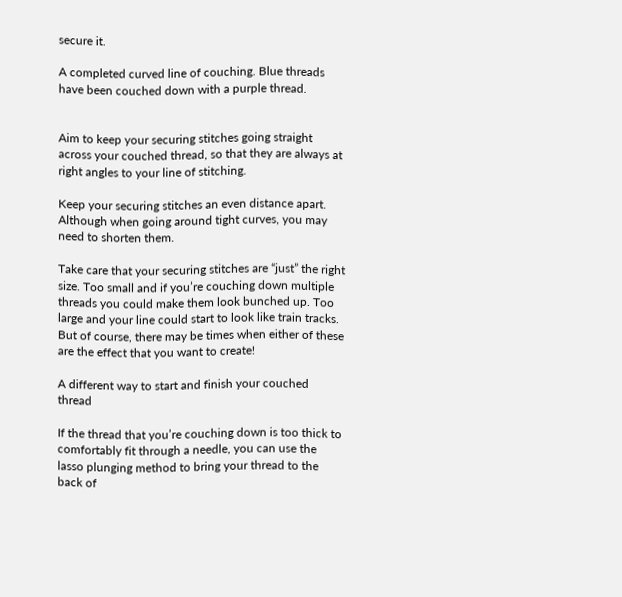secure it.

A completed curved line of couching. Blue threads have been couched down with a purple thread.


Aim to keep your securing stitches going straight across your couched thread, so that they are always at right angles to your line of stitching.

Keep your securing stitches an even distance apart. Although when going around tight curves, you may need to shorten them.

Take care that your securing stitches are “just” the right size. Too small and if you’re couching down multiple threads you could make them look bunched up. Too large and your line could start to look like train tracks. But of course, there may be times when either of these are the effect that you want to create!

A different way to start and finish your couched thread

If the thread that you’re couching down is too thick to comfortably fit through a needle, you can use the lasso plunging method to bring your thread to the back of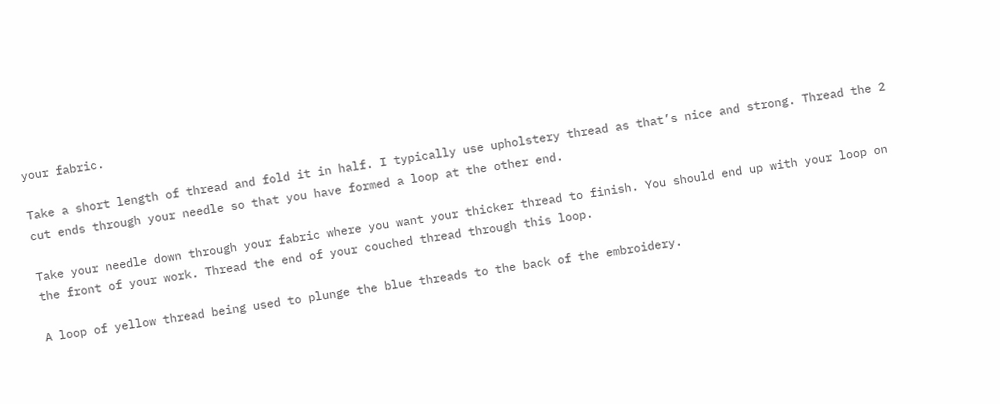your fabric.

Take a short length of thread and fold it in half. I typically use upholstery thread as that’s nice and strong. Thread the 2 cut ends through your needle so that you have formed a loop at the other end.

Take your needle down through your fabric where you want your thicker thread to finish. You should end up with your loop on the front of your work. Thread the end of your couched thread through this loop.

A loop of yellow thread being used to plunge the blue threads to the back of the embroidery.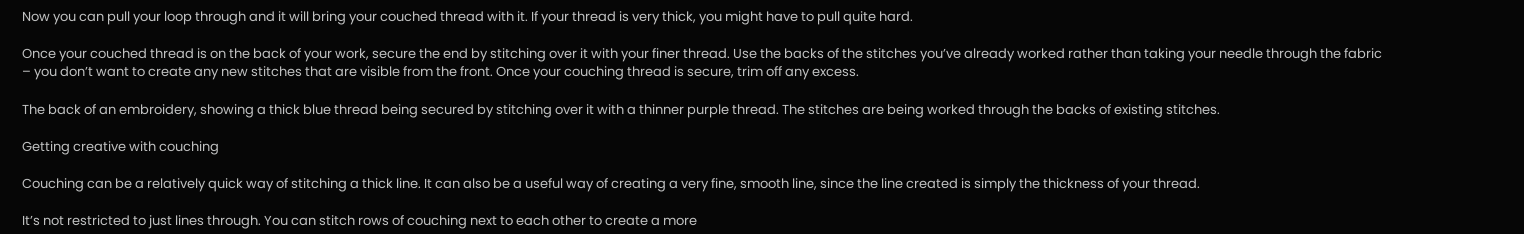Now you can pull your loop through and it will bring your couched thread with it. If your thread is very thick, you might have to pull quite hard.

Once your couched thread is on the back of your work, secure the end by stitching over it with your finer thread. Use the backs of the stitches you’ve already worked rather than taking your needle through the fabric – you don’t want to create any new stitches that are visible from the front. Once your couching thread is secure, trim off any excess.

The back of an embroidery, showing a thick blue thread being secured by stitching over it with a thinner purple thread. The stitches are being worked through the backs of existing stitches.

Getting creative with couching

Couching can be a relatively quick way of stitching a thick line. It can also be a useful way of creating a very fine, smooth line, since the line created is simply the thickness of your thread.

It’s not restricted to just lines through. You can stitch rows of couching next to each other to create a more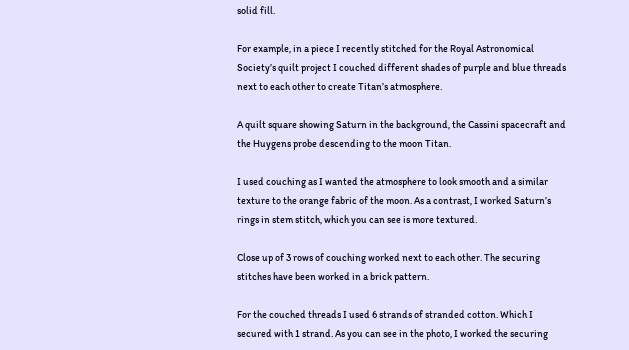solid fill.

For example, in a piece I recently stitched for the Royal Astronomical Society’s quilt project I couched different shades of purple and blue threads next to each other to create Titan’s atmosphere.

A quilt square showing Saturn in the background, the Cassini spacecraft and the Huygens probe descending to the moon Titan.

I used couching as I wanted the atmosphere to look smooth and a similar texture to the orange fabric of the moon. As a contrast, I worked Saturn’s rings in stem stitch, which you can see is more textured.

Close up of 3 rows of couching worked next to each other. The securing stitches have been worked in a brick pattern.

For the couched threads I used 6 strands of stranded cotton. Which I secured with 1 strand. As you can see in the photo, I worked the securing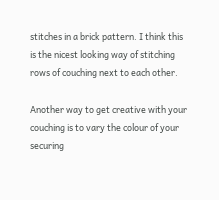stitches in a brick pattern. I think this is the nicest looking way of stitching rows of couching next to each other.

Another way to get creative with your couching is to vary the colour of your securing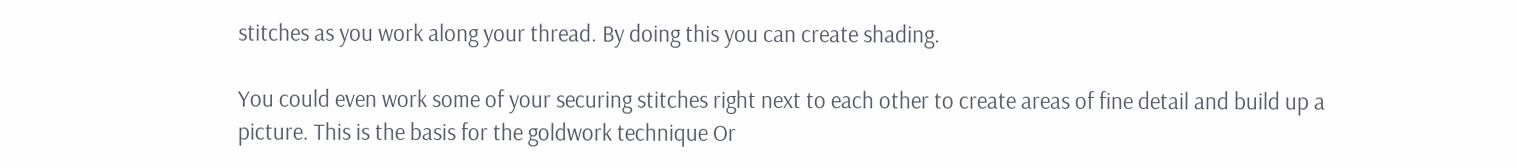stitches as you work along your thread. By doing this you can create shading.

You could even work some of your securing stitches right next to each other to create areas of fine detail and build up a picture. This is the basis for the goldwork technique Or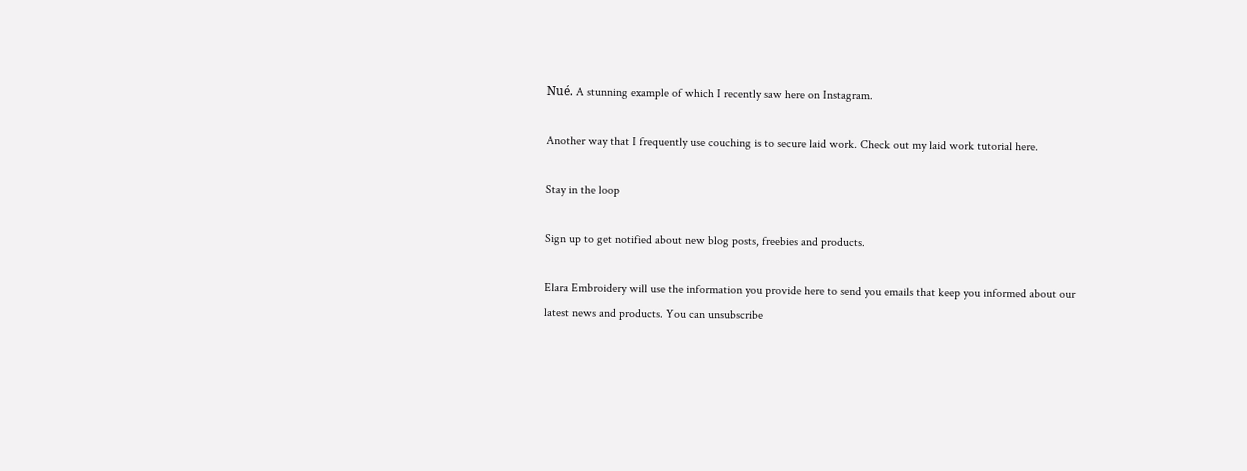Nué. A stunning example of which I recently saw here on Instagram.

Another way that I frequently use couching is to secure laid work. Check out my laid work tutorial here.

Stay in the loop

Sign up to get notified about new blog posts, freebies and products.

Elara Embroidery will use the information you provide here to send you emails that keep you informed about our latest news and products. You can unsubscribe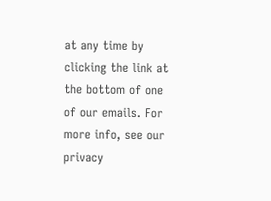at any time by clicking the link at the bottom of one of our emails. For more info, see our privacy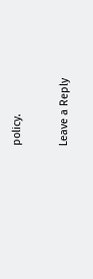policy.

Leave a Reply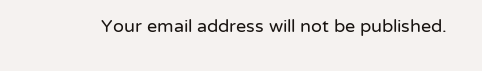Your email address will not be published.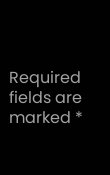Required fields are marked *